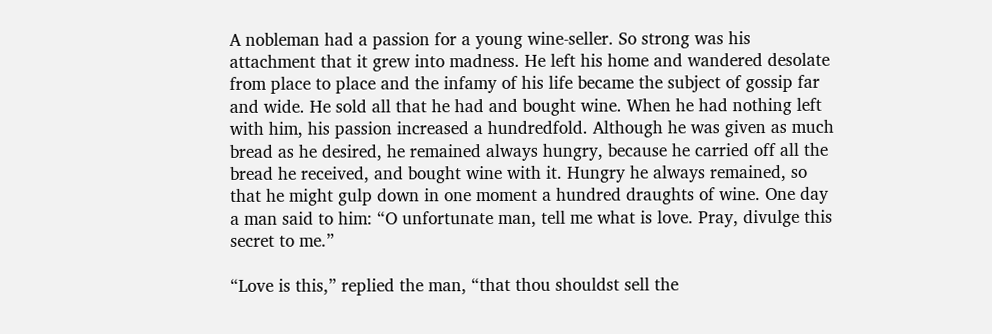A nobleman had a passion for a young wine-seller. So strong was his attachment that it grew into madness. He left his home and wandered desolate from place to place and the infamy of his life became the subject of gossip far and wide. He sold all that he had and bought wine. When he had nothing left with him, his passion increased a hundredfold. Although he was given as much bread as he desired, he remained always hungry, because he carried off all the bread he received, and bought wine with it. Hungry he always remained, so that he might gulp down in one moment a hundred draughts of wine. One day a man said to him: “O unfortunate man, tell me what is love. Pray, divulge this secret to me.”

“Love is this,” replied the man, “that thou shouldst sell the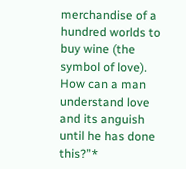merchandise of a hundred worlds to buy wine (the symbol of love). How can a man understand love and its anguish until he has done this?”*